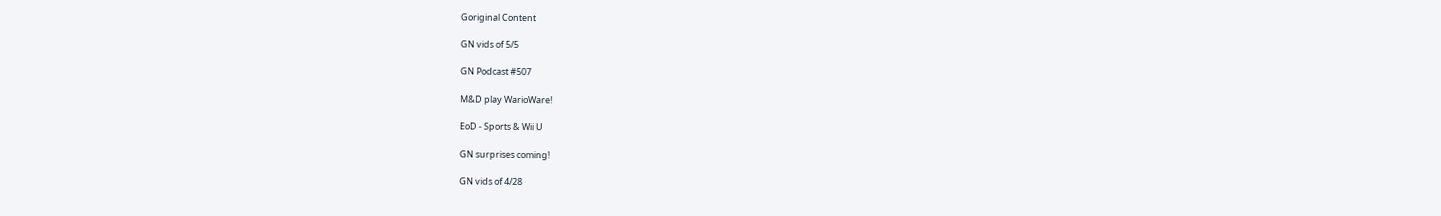Goriginal Content

GN vids of 5/5

GN Podcast #507

M&D play WarioWare!

EoD - Sports & Wii U

GN surprises coming!

GN vids of 4/28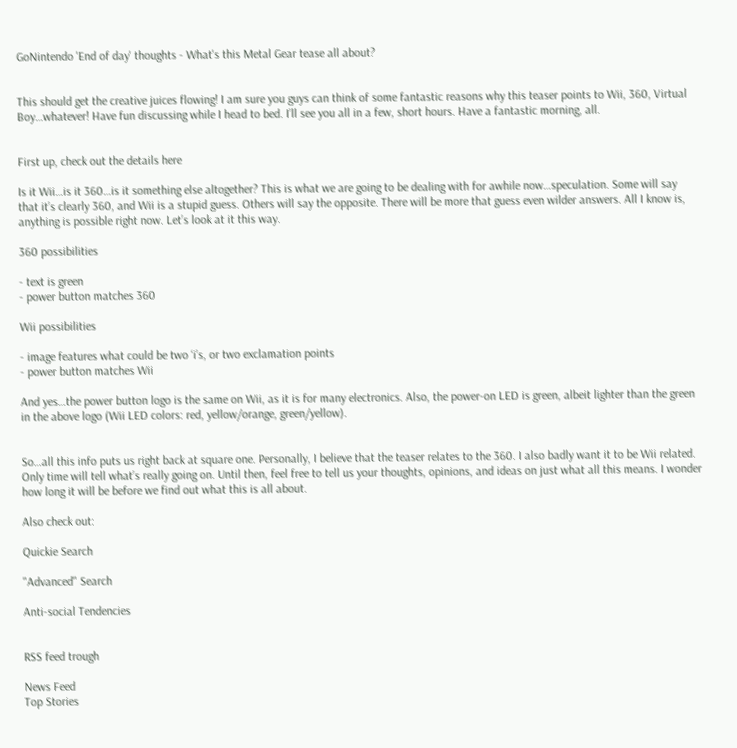GoNintendo 'End of day' thoughts - What's this Metal Gear tease all about?


This should get the creative juices flowing! I am sure you guys can think of some fantastic reasons why this teaser points to Wii, 360, Virtual Boy…whatever! Have fun discussing while I head to bed. I’ll see you all in a few, short hours. Have a fantastic morning, all.


First up, check out the details here

Is it Wii…is it 360…is it something else altogether? This is what we are going to be dealing with for awhile now…speculation. Some will say that it’s clearly 360, and Wii is a stupid guess. Others will say the opposite. There will be more that guess even wilder answers. All I know is, anything is possible right now. Let’s look at it this way.

360 possibilities

- text is green
- power button matches 360

Wii possibilities

- image features what could be two ‘i’s, or two exclamation points
- power button matches Wii

And yes…the power button logo is the same on Wii, as it is for many electronics. Also, the power-on LED is green, albeit lighter than the green in the above logo (Wii LED colors: red, yellow/orange, green/yellow).


So…all this info puts us right back at square one. Personally, I believe that the teaser relates to the 360. I also badly want it to be Wii related. Only time will tell what’s really going on. Until then, feel free to tell us your thoughts, opinions, and ideas on just what all this means. I wonder how long it will be before we find out what this is all about.

Also check out:

Quickie Search

"Advanced" Search

Anti-social Tendencies


RSS feed trough

News Feed
Top Stories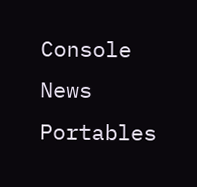Console News
Portables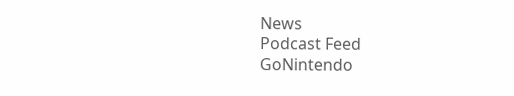News
Podcast Feed
GoNintendo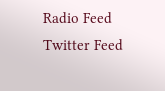Radio Feed
Twitter Feed